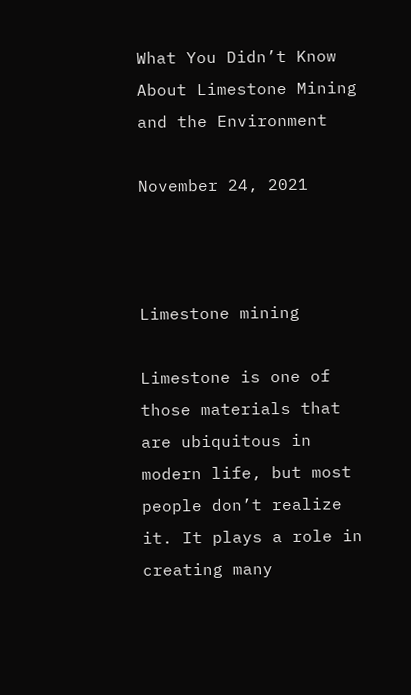What You Didn’t Know About Limestone Mining and the Environment

November 24, 2021



Limestone mining

Limestone is one of those materials that are ubiquitous in modern life, but most people don’t realize it. It plays a role in creating many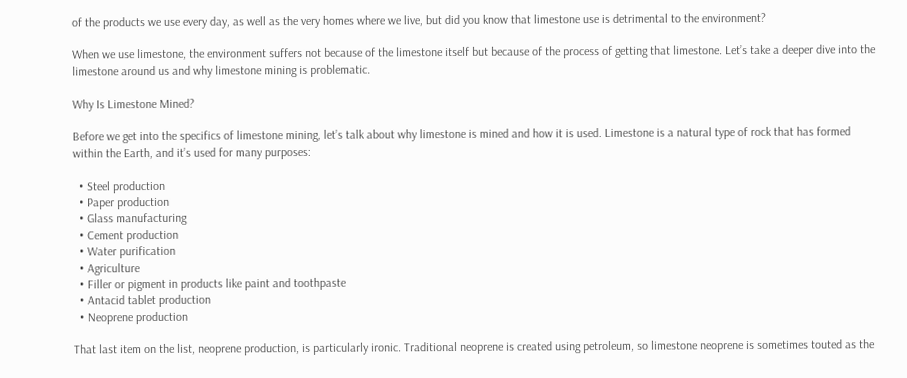of the products we use every day, as well as the very homes where we live, but did you know that limestone use is detrimental to the environment?

When we use limestone, the environment suffers not because of the limestone itself but because of the process of getting that limestone. Let’s take a deeper dive into the limestone around us and why limestone mining is problematic.

Why Is Limestone Mined?

Before we get into the specifics of limestone mining, let’s talk about why limestone is mined and how it is used. Limestone is a natural type of rock that has formed within the Earth, and it’s used for many purposes:

  • Steel production
  • Paper production
  • Glass manufacturing
  • Cement production
  • Water purification
  • Agriculture
  • Filler or pigment in products like paint and toothpaste
  • Antacid tablet production
  • Neoprene production

That last item on the list, neoprene production, is particularly ironic. Traditional neoprene is created using petroleum, so limestone neoprene is sometimes touted as the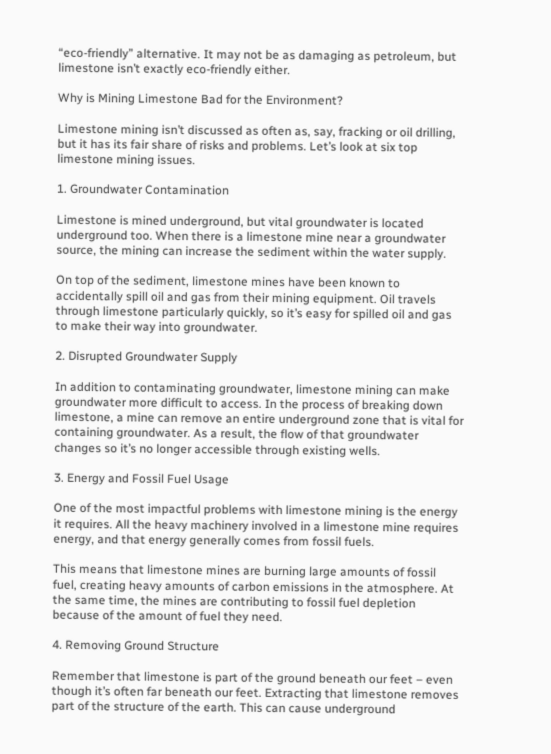“eco-friendly” alternative. It may not be as damaging as petroleum, but limestone isn’t exactly eco-friendly either.

Why is Mining Limestone Bad for the Environment?

Limestone mining isn’t discussed as often as, say, fracking or oil drilling, but it has its fair share of risks and problems. Let’s look at six top limestone mining issues.

1. Groundwater Contamination

Limestone is mined underground, but vital groundwater is located underground too. When there is a limestone mine near a groundwater source, the mining can increase the sediment within the water supply.

On top of the sediment, limestone mines have been known to accidentally spill oil and gas from their mining equipment. Oil travels through limestone particularly quickly, so it’s easy for spilled oil and gas to make their way into groundwater.

2. Disrupted Groundwater Supply

In addition to contaminating groundwater, limestone mining can make groundwater more difficult to access. In the process of breaking down limestone, a mine can remove an entire underground zone that is vital for containing groundwater. As a result, the flow of that groundwater changes so it’s no longer accessible through existing wells.

3. Energy and Fossil Fuel Usage

One of the most impactful problems with limestone mining is the energy it requires. All the heavy machinery involved in a limestone mine requires energy, and that energy generally comes from fossil fuels.

This means that limestone mines are burning large amounts of fossil fuel, creating heavy amounts of carbon emissions in the atmosphere. At the same time, the mines are contributing to fossil fuel depletion because of the amount of fuel they need.

4. Removing Ground Structure

Remember that limestone is part of the ground beneath our feet – even though it’s often far beneath our feet. Extracting that limestone removes part of the structure of the earth. This can cause underground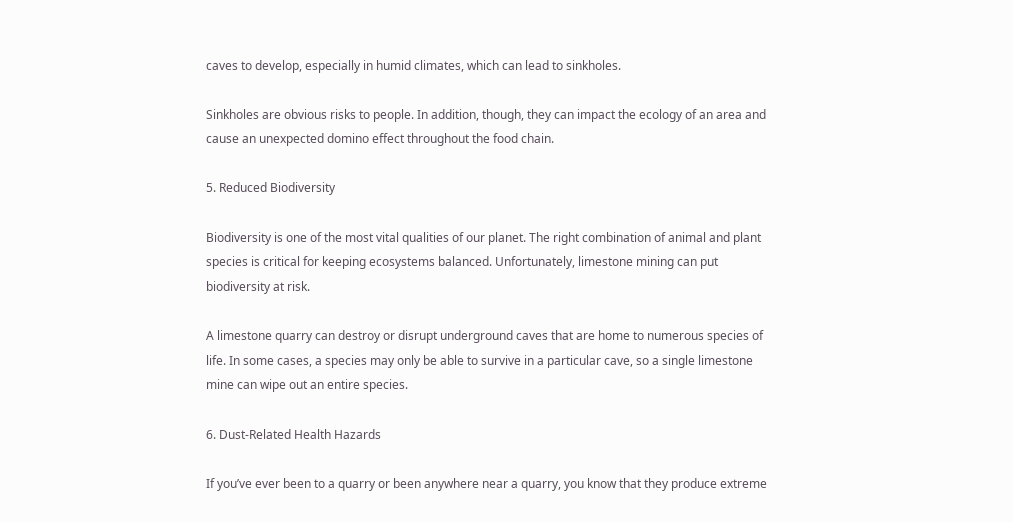caves to develop, especially in humid climates, which can lead to sinkholes.

Sinkholes are obvious risks to people. In addition, though, they can impact the ecology of an area and cause an unexpected domino effect throughout the food chain.

5. Reduced Biodiversity

Biodiversity is one of the most vital qualities of our planet. The right combination of animal and plant species is critical for keeping ecosystems balanced. Unfortunately, limestone mining can put biodiversity at risk.

A limestone quarry can destroy or disrupt underground caves that are home to numerous species of life. In some cases, a species may only be able to survive in a particular cave, so a single limestone mine can wipe out an entire species.

6. Dust-Related Health Hazards

If you’ve ever been to a quarry or been anywhere near a quarry, you know that they produce extreme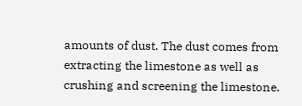amounts of dust. The dust comes from extracting the limestone as well as crushing and screening the limestone.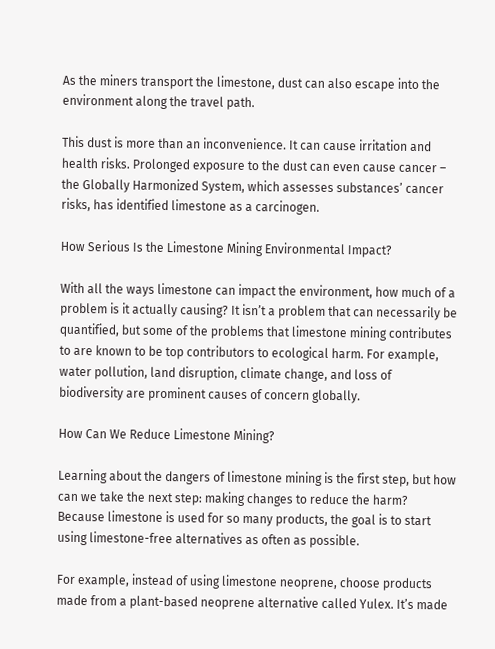As the miners transport the limestone, dust can also escape into the environment along the travel path.

This dust is more than an inconvenience. It can cause irritation and health risks. Prolonged exposure to the dust can even cause cancer – the Globally Harmonized System, which assesses substances’ cancer risks, has identified limestone as a carcinogen.

How Serious Is the Limestone Mining Environmental Impact?

With all the ways limestone can impact the environment, how much of a problem is it actually causing? It isn’t a problem that can necessarily be quantified, but some of the problems that limestone mining contributes to are known to be top contributors to ecological harm. For example, water pollution, land disruption, climate change, and loss of biodiversity are prominent causes of concern globally.

How Can We Reduce Limestone Mining?

Learning about the dangers of limestone mining is the first step, but how can we take the next step: making changes to reduce the harm? Because limestone is used for so many products, the goal is to start using limestone-free alternatives as often as possible.

For example, instead of using limestone neoprene, choose products made from a plant-based neoprene alternative called Yulex. It’s made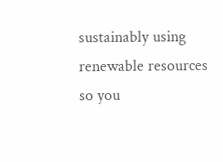sustainably using renewable resources so you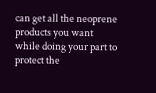can get all the neoprene products you want while doing your part to protect the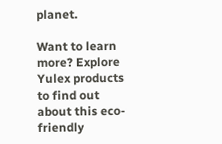planet.

Want to learn more? Explore Yulex products to find out about this eco-friendly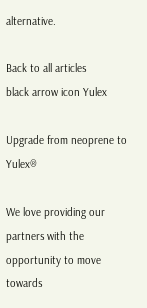alternative.

Back to all articles
black arrow icon Yulex

Upgrade from neoprene to Yulex®

We love providing our partners with the opportunity to move towards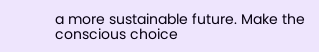a more sustainable future. Make the conscious choice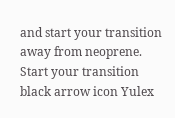and start your transition away from neoprene.
Start your transition
black arrow icon Yulex